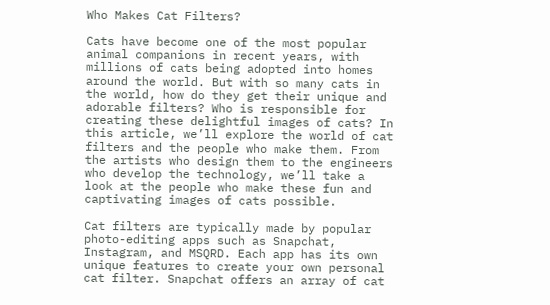Who Makes Cat Filters?

Cats have become one of the most popular animal companions in recent years, with millions of cats being adopted into homes around the world. But with so many cats in the world, how do they get their unique and adorable filters? Who is responsible for creating these delightful images of cats? In this article, we’ll explore the world of cat filters and the people who make them. From the artists who design them to the engineers who develop the technology, we’ll take a look at the people who make these fun and captivating images of cats possible.

Cat filters are typically made by popular photo-editing apps such as Snapchat, Instagram, and MSQRD. Each app has its own unique features to create your own personal cat filter. Snapchat offers an array of cat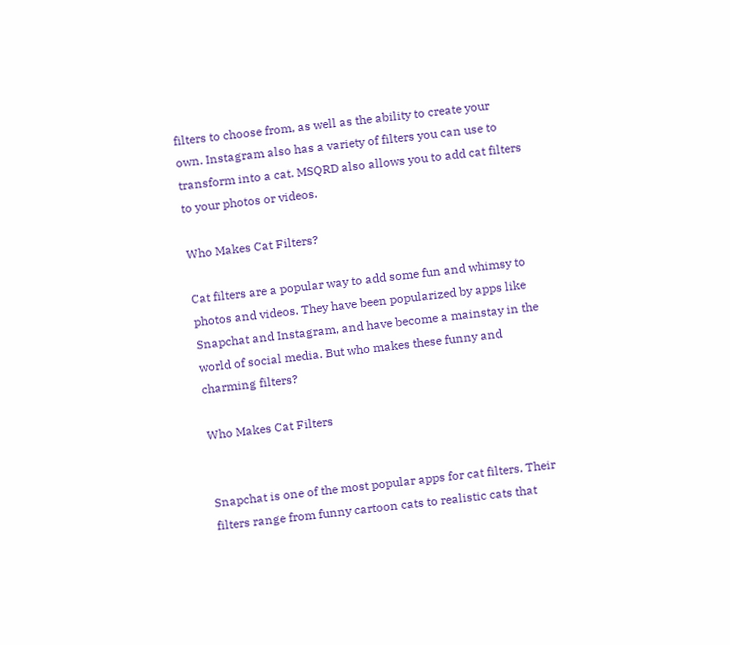filters to choose from, as well as the ability to create your own. Instagram also has a variety of filters you can use to transform into a cat. MSQRD also allows you to add cat filters to your photos or videos.

Who Makes Cat Filters?

Cat filters are a popular way to add some fun and whimsy to photos and videos. They have been popularized by apps like Snapchat and Instagram, and have become a mainstay in the world of social media. But who makes these funny and charming filters?

Who Makes Cat Filters


Snapchat is one of the most popular apps for cat filters. Their filters range from funny cartoon cats to realistic cats that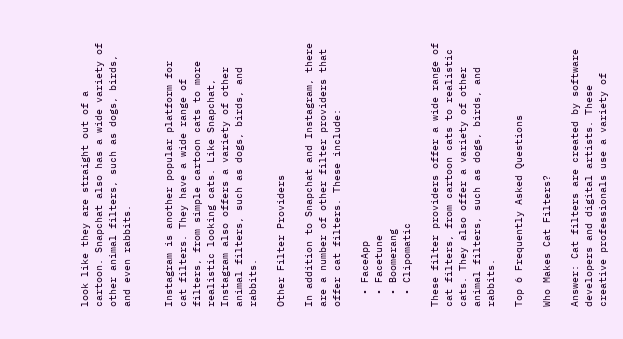look like they are straight out of a cartoon. Snapchat also has a wide variety of other animal filters, such as dogs, birds, and even rabbits.


Instagram is another popular platform for cat filters. They have a wide range of filters, from simple cartoon cats to more realistic looking cats. Like Snapchat, Instagram also offers a variety of other animal filters, such as dogs, birds, and rabbits.

Other Filter Providers

In addition to Snapchat and Instagram, there are a number of other filter providers that offer cat filters. These include:

  • FaceApp
  • Facetune
  • Boomerang
  • Clipomatic

These filter providers offer a wide range of cat filters, from cartoon cats to realistic cats. They also offer a variety of other animal filters, such as dogs, birds, and rabbits.

Top 6 Frequently Asked Questions

Who Makes Cat Filters?

Answer: Cat filters are created by software developers and digital artists. These creative professionals use a variety of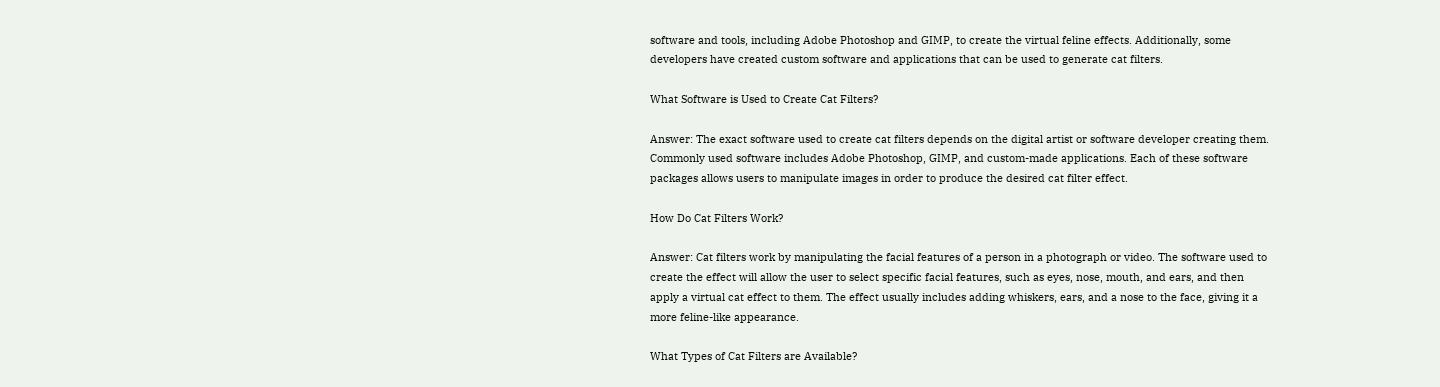software and tools, including Adobe Photoshop and GIMP, to create the virtual feline effects. Additionally, some developers have created custom software and applications that can be used to generate cat filters.

What Software is Used to Create Cat Filters?

Answer: The exact software used to create cat filters depends on the digital artist or software developer creating them. Commonly used software includes Adobe Photoshop, GIMP, and custom-made applications. Each of these software packages allows users to manipulate images in order to produce the desired cat filter effect.

How Do Cat Filters Work?

Answer: Cat filters work by manipulating the facial features of a person in a photograph or video. The software used to create the effect will allow the user to select specific facial features, such as eyes, nose, mouth, and ears, and then apply a virtual cat effect to them. The effect usually includes adding whiskers, ears, and a nose to the face, giving it a more feline-like appearance.

What Types of Cat Filters are Available?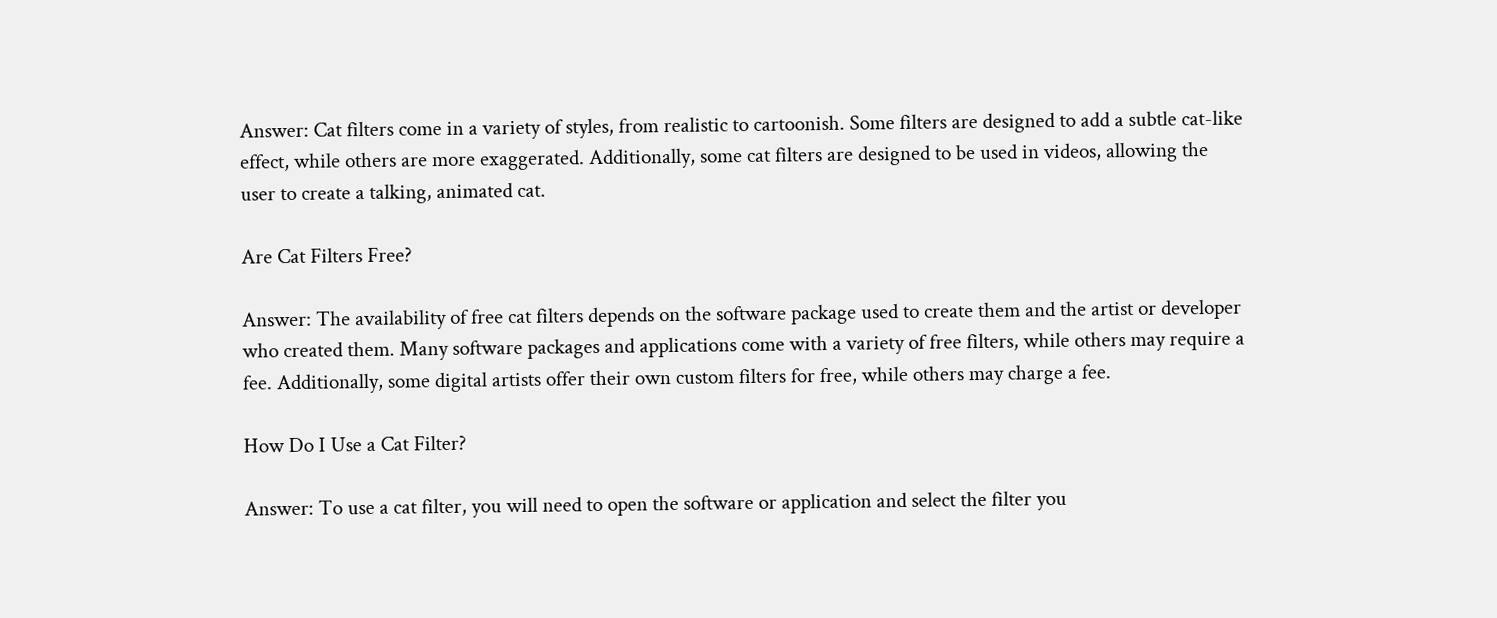Answer: Cat filters come in a variety of styles, from realistic to cartoonish. Some filters are designed to add a subtle cat-like effect, while others are more exaggerated. Additionally, some cat filters are designed to be used in videos, allowing the user to create a talking, animated cat.

Are Cat Filters Free?

Answer: The availability of free cat filters depends on the software package used to create them and the artist or developer who created them. Many software packages and applications come with a variety of free filters, while others may require a fee. Additionally, some digital artists offer their own custom filters for free, while others may charge a fee.

How Do I Use a Cat Filter?

Answer: To use a cat filter, you will need to open the software or application and select the filter you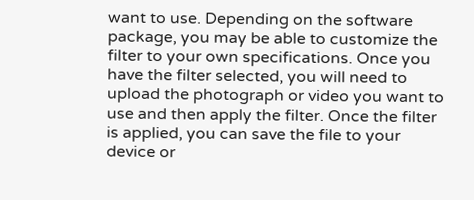want to use. Depending on the software package, you may be able to customize the filter to your own specifications. Once you have the filter selected, you will need to upload the photograph or video you want to use and then apply the filter. Once the filter is applied, you can save the file to your device or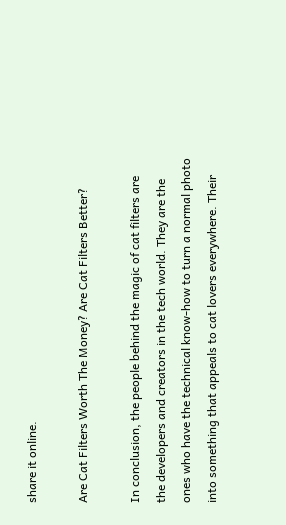share it online.

Are Cat Filters Worth The Money? Are Cat Filters Better?

In conclusion, the people behind the magic of cat filters are the developers and creators in the tech world. They are the ones who have the technical know-how to turn a normal photo into something that appeals to cat lovers everywhere. Their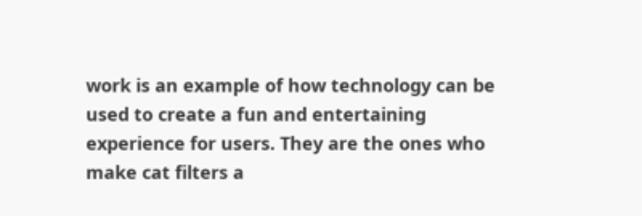work is an example of how technology can be used to create a fun and entertaining experience for users. They are the ones who make cat filters a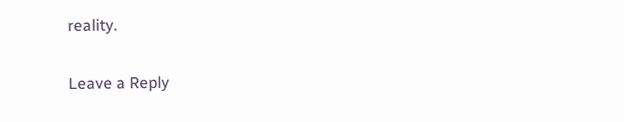reality.

Leave a Reply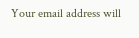Your email address will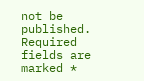not be published. Required fields are marked *